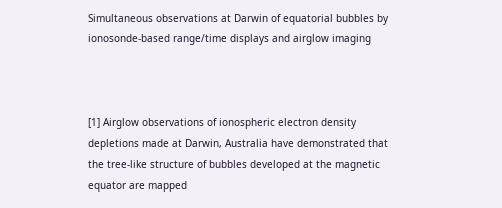Simultaneous observations at Darwin of equatorial bubbles by ionosonde-based range/time displays and airglow imaging



[1] Airglow observations of ionospheric electron density depletions made at Darwin, Australia have demonstrated that the tree-like structure of bubbles developed at the magnetic equator are mapped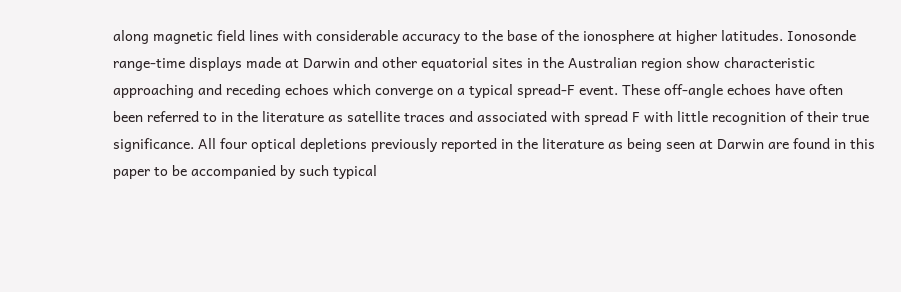along magnetic field lines with considerable accuracy to the base of the ionosphere at higher latitudes. Ionosonde range-time displays made at Darwin and other equatorial sites in the Australian region show characteristic approaching and receding echoes which converge on a typical spread-F event. These off-angle echoes have often been referred to in the literature as satellite traces and associated with spread F with little recognition of their true significance. All four optical depletions previously reported in the literature as being seen at Darwin are found in this paper to be accompanied by such typical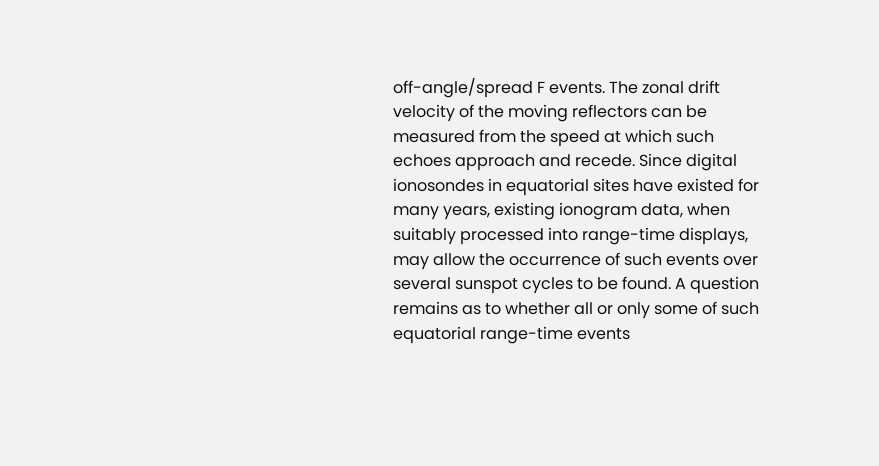off-angle/spread F events. The zonal drift velocity of the moving reflectors can be measured from the speed at which such echoes approach and recede. Since digital ionosondes in equatorial sites have existed for many years, existing ionogram data, when suitably processed into range-time displays, may allow the occurrence of such events over several sunspot cycles to be found. A question remains as to whether all or only some of such equatorial range-time events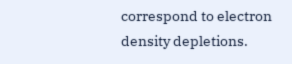correspond to electron density depletions.